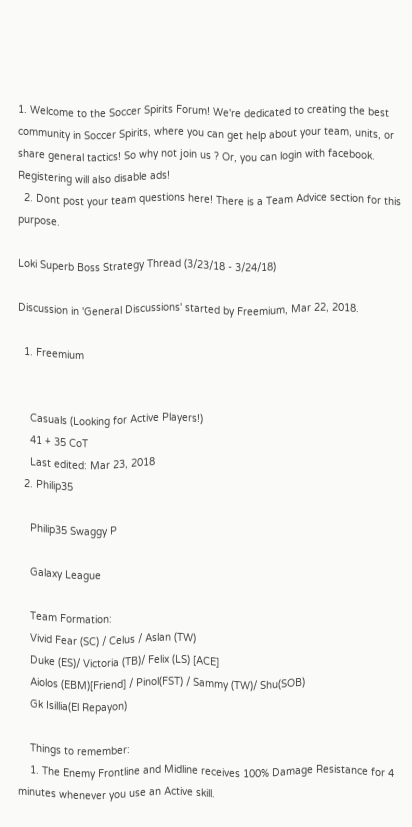1. Welcome to the Soccer Spirits Forum! We're dedicated to creating the best community in Soccer Spirits, where you can get help about your team, units, or share general tactics! So why not join us ? Or, you can login with facebook. Registering will also disable ads!
  2. Dont post your team questions here! There is a Team Advice section for this purpose.

Loki Superb Boss Strategy Thread (3/23/18 - 3/24/18)

Discussion in 'General Discussions' started by Freemium, Mar 22, 2018.

  1. Freemium


    Casuals (Looking for Active Players!)
    41 + 35 CoT
    Last edited: Mar 23, 2018
  2. Philip35

    Philip35 Swaggy P

    Galaxy League

    Team Formation:
    Vivid Fear (SC) / Celus / Aslan (TW)
    Duke (ES)/ Victoria (TB)/ Felix (LS) [ACE]
    Aiolos (EBM)[Friend] / Pinol(FST) / Sammy (TW)/ Shu(SOB)
    Gk Isillia(El Repayon)

    Things to remember:
    1. The Enemy Frontline and Midline receives 100% Damage Resistance for 4 minutes whenever you use an Active skill.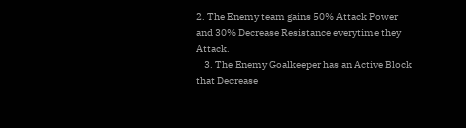2. The Enemy team gains 50% Attack Power and 30% Decrease Resistance everytime they Attack.
    3. The Enemy Goalkeeper has an Active Block that Decrease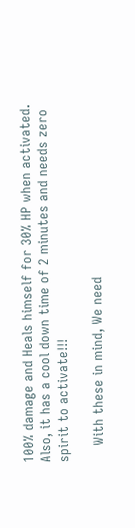100% damage and Heals himself for 30% HP when activated. Also, it has a cool down time of 2 minutes and needs zero spirit to activate!!!

    With these in mind, We need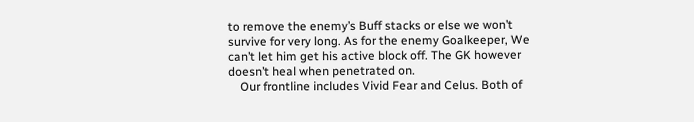to remove the enemy’s Buff stacks or else we won’t survive for very long. As for the enemy Goalkeeper, We can’t let him get his active block off. The GK however doesn’t heal when penetrated on.
    Our frontline includes Vivid Fear and Celus. Both of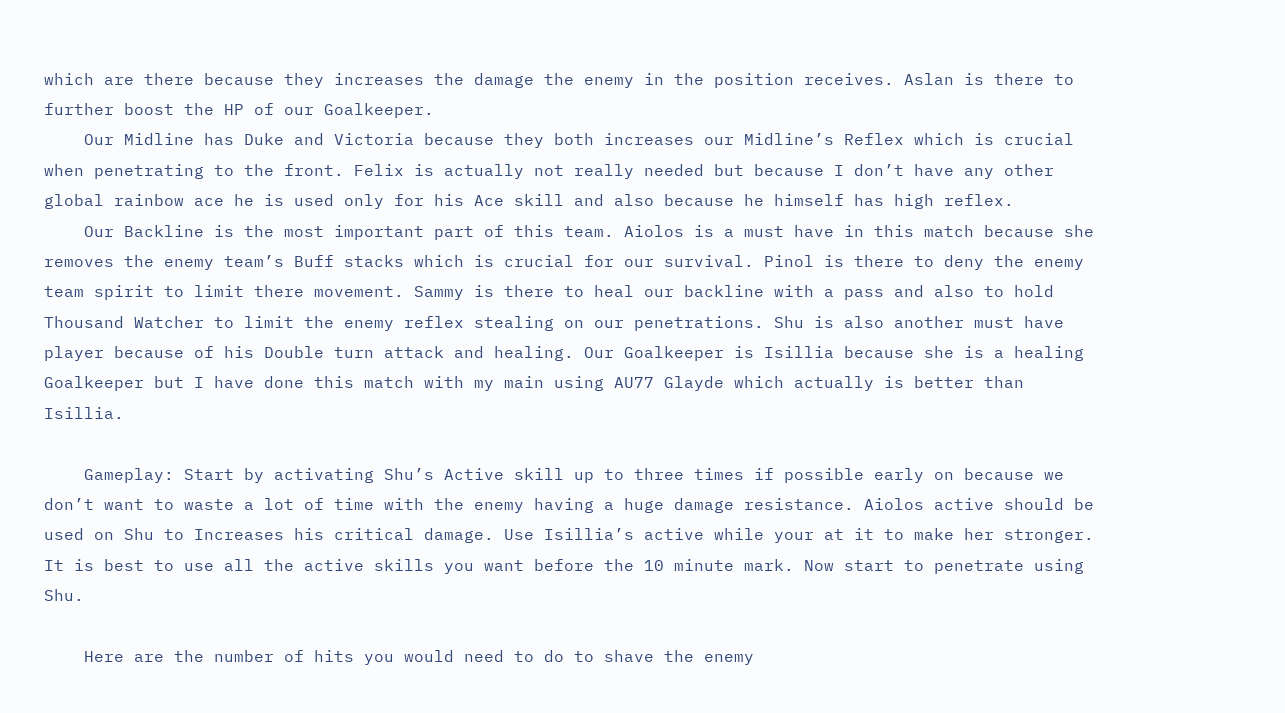which are there because they increases the damage the enemy in the position receives. Aslan is there to further boost the HP of our Goalkeeper.
    Our Midline has Duke and Victoria because they both increases our Midline’s Reflex which is crucial when penetrating to the front. Felix is actually not really needed but because I don’t have any other global rainbow ace he is used only for his Ace skill and also because he himself has high reflex.
    Our Backline is the most important part of this team. Aiolos is a must have in this match because she removes the enemy team’s Buff stacks which is crucial for our survival. Pinol is there to deny the enemy team spirit to limit there movement. Sammy is there to heal our backline with a pass and also to hold Thousand Watcher to limit the enemy reflex stealing on our penetrations. Shu is also another must have player because of his Double turn attack and healing. Our Goalkeeper is Isillia because she is a healing Goalkeeper but I have done this match with my main using AU77 Glayde which actually is better than Isillia.

    Gameplay: Start by activating Shu’s Active skill up to three times if possible early on because we don’t want to waste a lot of time with the enemy having a huge damage resistance. Aiolos active should be used on Shu to Increases his critical damage. Use Isillia’s active while your at it to make her stronger. It is best to use all the active skills you want before the 10 minute mark. Now start to penetrate using Shu.

    Here are the number of hits you would need to do to shave the enemy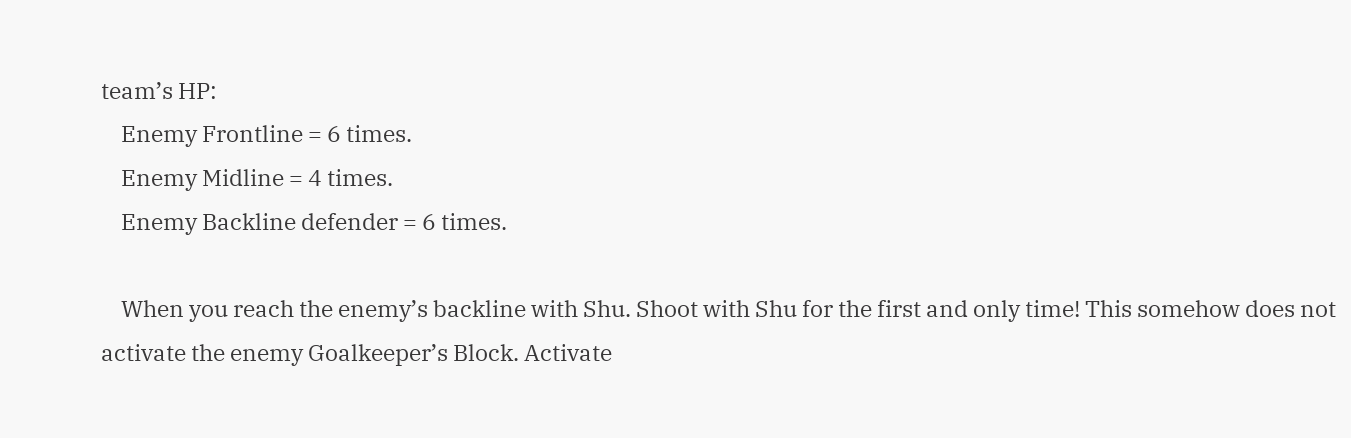team’s HP:
    Enemy Frontline = 6 times.
    Enemy Midline = 4 times.
    Enemy Backline defender = 6 times.

    When you reach the enemy’s backline with Shu. Shoot with Shu for the first and only time! This somehow does not activate the enemy Goalkeeper’s Block. Activate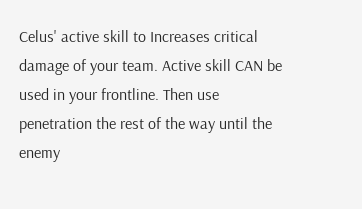Celus' active skill to Increases critical damage of your team. Active skill CAN be used in your frontline. Then use penetration the rest of the way until the enemy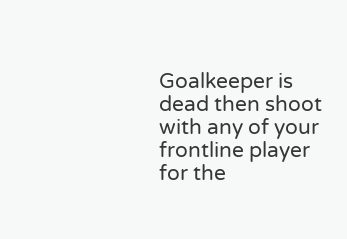Goalkeeper is dead then shoot with any of your frontline player for the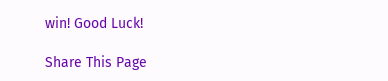win! Good Luck!

Share This Page